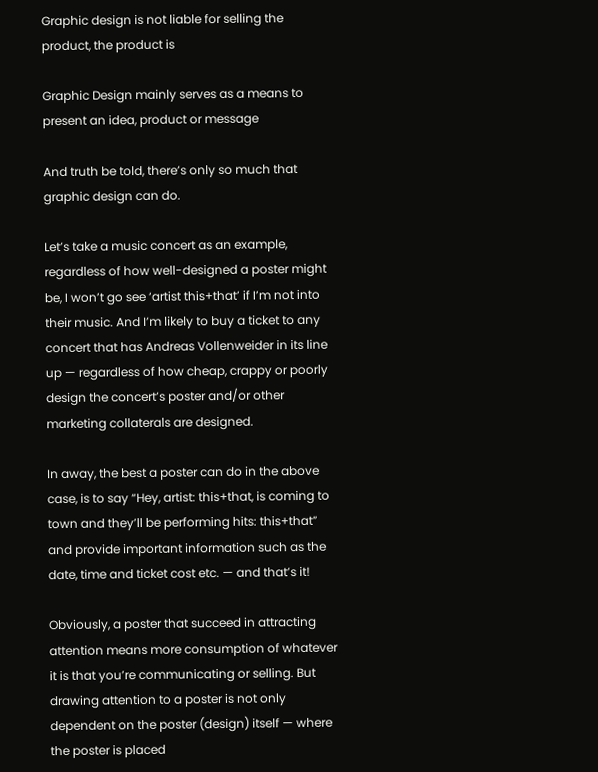Graphic design is not liable for selling the product, the product is

Graphic Design mainly serves as a means to present an idea, product or message

And truth be told, there’s only so much that graphic design can do.

Let’s take a music concert as an example, regardless of how well-designed a poster might be, I won’t go see ‘artist this+that’ if I’m not into their music. And I’m likely to buy a ticket to any concert that has Andreas Vollenweider in its line up — regardless of how cheap, crappy or poorly design the concert’s poster and/or other marketing collaterals are designed.

In away, the best a poster can do in the above case, is to say “Hey, artist: this+that, is coming to town and they’ll be performing hits: this+that” and provide important information such as the date, time and ticket cost etc. — and that’s it!

Obviously, a poster that succeed in attracting attention means more consumption of whatever it is that you’re communicating or selling. But drawing attention to a poster is not only dependent on the poster (design) itself — where the poster is placed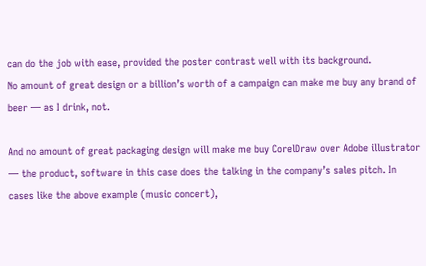can do the job with ease, provided the poster contrast well with its background.
No amount of great design or a billion’s worth of a campaign can make me buy any brand of beer — as I drink, not.

And no amount of great packaging design will make me buy CorelDraw over Adobe illustrator — the product, software in this case does the talking in the company’s sales pitch. In cases like the above example (music concert),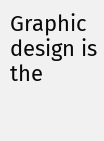Graphic design is the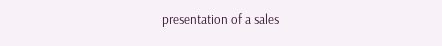presentation of a sales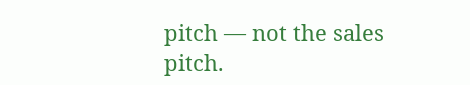pitch — not the sales pitch.